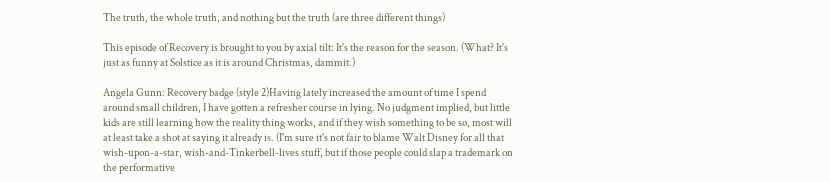The truth, the whole truth, and nothing but the truth (are three different things)

This episode of Recovery is brought to you by axial tilt: It's the reason for the season. (What? It's just as funny at Solstice as it is around Christmas, dammit.)

Angela Gunn: Recovery badge (style 2)Having lately increased the amount of time I spend around small children, I have gotten a refresher course in lying. No judgment implied, but little kids are still learning how the reality thing works, and if they wish something to be so, most will at least take a shot at saying it already is. (I'm sure it's not fair to blame Walt Disney for all that wish-upon-a-star, wish-and-Tinkerbell-lives stuff, but if those people could slap a trademark on the performative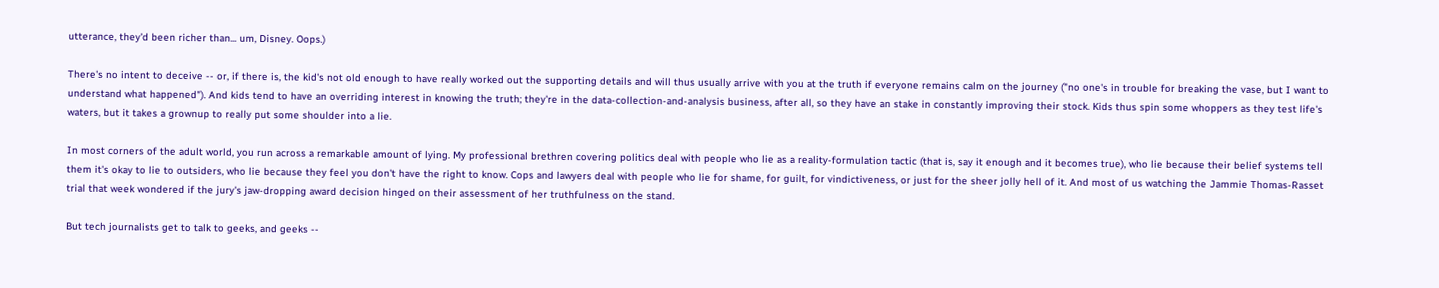utterance, they'd been richer than... um, Disney. Oops.)

There's no intent to deceive -- or, if there is, the kid's not old enough to have really worked out the supporting details and will thus usually arrive with you at the truth if everyone remains calm on the journey ("no one's in trouble for breaking the vase, but I want to understand what happened"). And kids tend to have an overriding interest in knowing the truth; they're in the data-collection-and-analysis business, after all, so they have an stake in constantly improving their stock. Kids thus spin some whoppers as they test life's waters, but it takes a grownup to really put some shoulder into a lie.

In most corners of the adult world, you run across a remarkable amount of lying. My professional brethren covering politics deal with people who lie as a reality-formulation tactic (that is, say it enough and it becomes true), who lie because their belief systems tell them it's okay to lie to outsiders, who lie because they feel you don't have the right to know. Cops and lawyers deal with people who lie for shame, for guilt, for vindictiveness, or just for the sheer jolly hell of it. And most of us watching the Jammie Thomas-Rasset trial that week wondered if the jury's jaw-dropping award decision hinged on their assessment of her truthfulness on the stand.

But tech journalists get to talk to geeks, and geeks --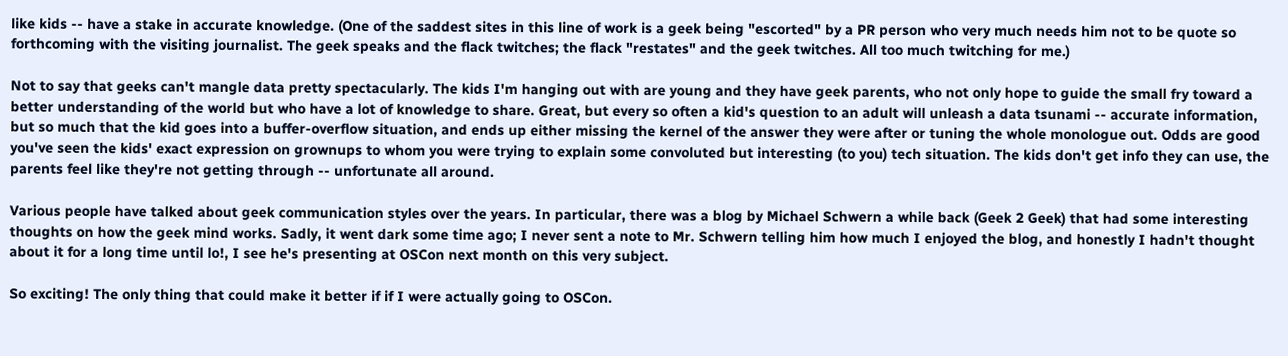like kids -- have a stake in accurate knowledge. (One of the saddest sites in this line of work is a geek being "escorted" by a PR person who very much needs him not to be quote so forthcoming with the visiting journalist. The geek speaks and the flack twitches; the flack "restates" and the geek twitches. All too much twitching for me.)

Not to say that geeks can't mangle data pretty spectacularly. The kids I'm hanging out with are young and they have geek parents, who not only hope to guide the small fry toward a better understanding of the world but who have a lot of knowledge to share. Great, but every so often a kid's question to an adult will unleash a data tsunami -- accurate information, but so much that the kid goes into a buffer-overflow situation, and ends up either missing the kernel of the answer they were after or tuning the whole monologue out. Odds are good you've seen the kids' exact expression on grownups to whom you were trying to explain some convoluted but interesting (to you) tech situation. The kids don't get info they can use, the parents feel like they're not getting through -- unfortunate all around.

Various people have talked about geek communication styles over the years. In particular, there was a blog by Michael Schwern a while back (Geek 2 Geek) that had some interesting thoughts on how the geek mind works. Sadly, it went dark some time ago; I never sent a note to Mr. Schwern telling him how much I enjoyed the blog, and honestly I hadn't thought about it for a long time until lo!, I see he's presenting at OSCon next month on this very subject.

So exciting! The only thing that could make it better if if I were actually going to OSCon.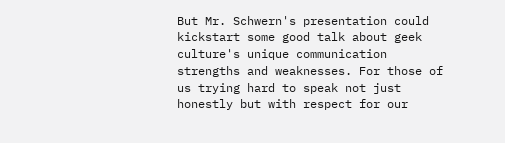But Mr. Schwern's presentation could kickstart some good talk about geek culture's unique communication strengths and weaknesses. For those of us trying hard to speak not just honestly but with respect for our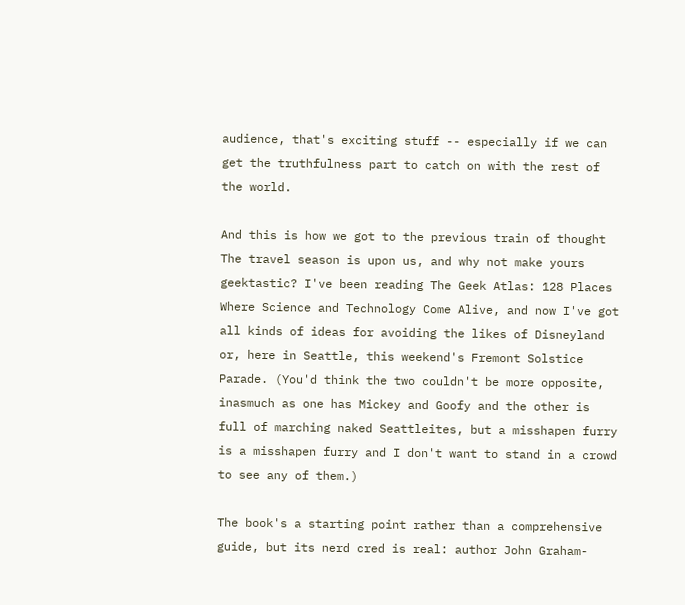audience, that's exciting stuff -- especially if we can get the truthfulness part to catch on with the rest of the world.

And this is how we got to the previous train of thought The travel season is upon us, and why not make yours geektastic? I've been reading The Geek Atlas: 128 Places Where Science and Technology Come Alive, and now I've got all kinds of ideas for avoiding the likes of Disneyland or, here in Seattle, this weekend's Fremont Solstice Parade. (You'd think the two couldn't be more opposite, inasmuch as one has Mickey and Goofy and the other is full of marching naked Seattleites, but a misshapen furry is a misshapen furry and I don't want to stand in a crowd to see any of them.)

The book's a starting point rather than a comprehensive guide, but its nerd cred is real: author John Graham-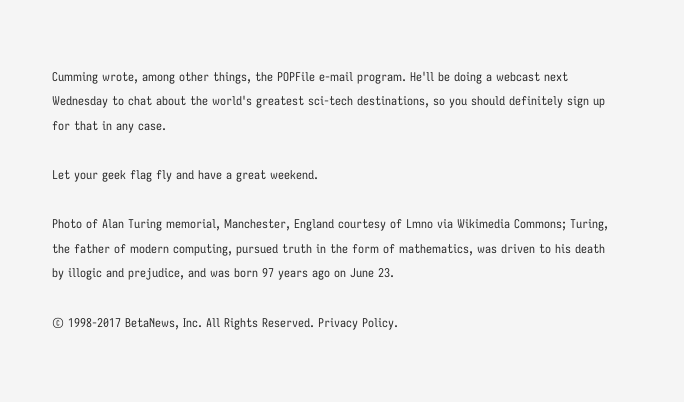Cumming wrote, among other things, the POPFile e-mail program. He'll be doing a webcast next Wednesday to chat about the world's greatest sci-tech destinations, so you should definitely sign up for that in any case.

Let your geek flag fly and have a great weekend.

Photo of Alan Turing memorial, Manchester, England courtesy of Lmno via Wikimedia Commons; Turing, the father of modern computing, pursued truth in the form of mathematics, was driven to his death by illogic and prejudice, and was born 97 years ago on June 23.

© 1998-2017 BetaNews, Inc. All Rights Reserved. Privacy Policy.